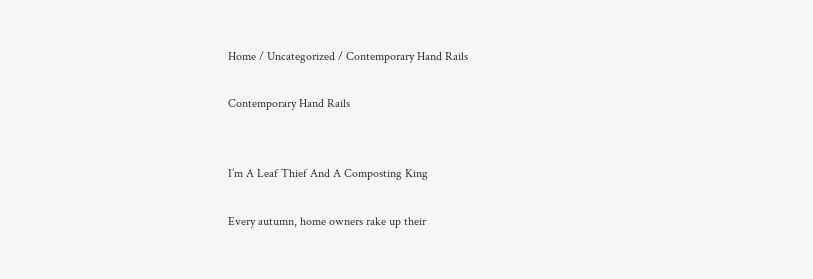Home / Uncategorized / Contemporary Hand Rails

Contemporary Hand Rails


I’m A Leaf Thief And A Composting King

Every autumn, home owners rake up their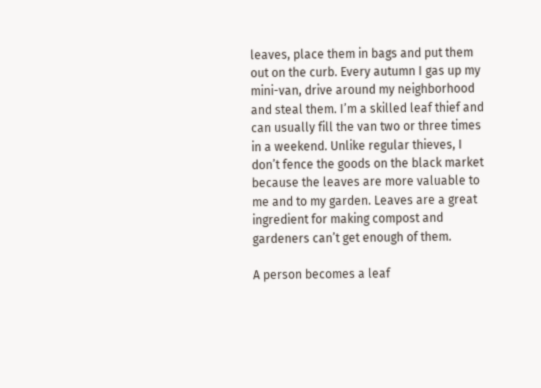leaves, place them in bags and put them out on the curb. Every autumn I gas up my mini-van, drive around my neighborhood and steal them. I’m a skilled leaf thief and can usually fill the van two or three times in a weekend. Unlike regular thieves, I don’t fence the goods on the black market because the leaves are more valuable to me and to my garden. Leaves are a great ingredient for making compost and gardeners can’t get enough of them.

A person becomes a leaf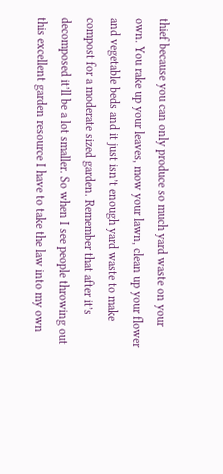thief because you can only produce so much yard waste on your own. You rake up your leaves, mow your lawn, clean up your flower and vegetable beds and it just isn’t enough yard waste to make compost for a moderate sized garden. Remember that after it’s decomposed it’ll be a lot smaller. So when I see people throwing out this excellent garden resource I have to take the law into my own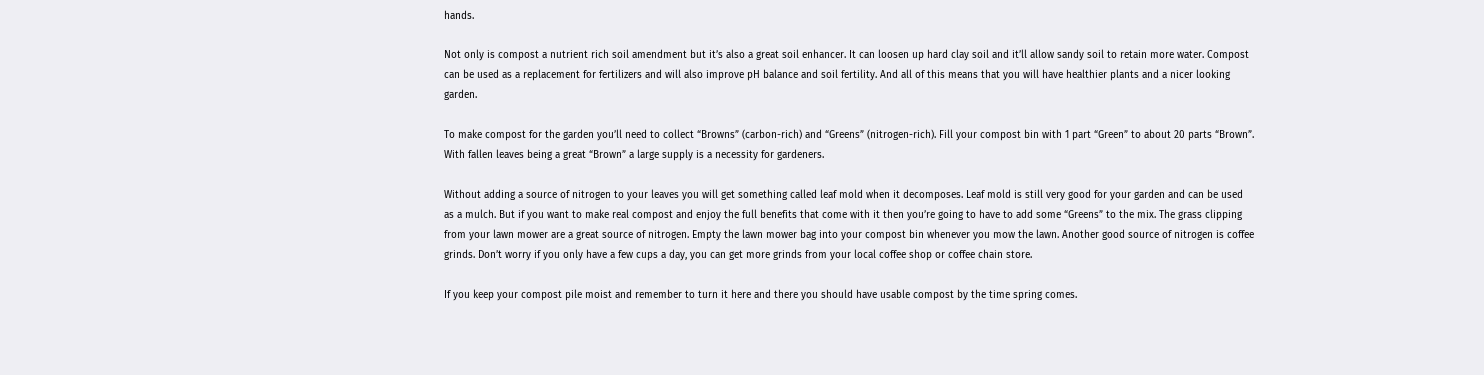hands.

Not only is compost a nutrient rich soil amendment but it’s also a great soil enhancer. It can loosen up hard clay soil and it’ll allow sandy soil to retain more water. Compost can be used as a replacement for fertilizers and will also improve pH balance and soil fertility. And all of this means that you will have healthier plants and a nicer looking garden.

To make compost for the garden you’ll need to collect “Browns” (carbon-rich) and “Greens” (nitrogen-rich). Fill your compost bin with 1 part “Green” to about 20 parts “Brown”. With fallen leaves being a great “Brown” a large supply is a necessity for gardeners.

Without adding a source of nitrogen to your leaves you will get something called leaf mold when it decomposes. Leaf mold is still very good for your garden and can be used as a mulch. But if you want to make real compost and enjoy the full benefits that come with it then you’re going to have to add some “Greens” to the mix. The grass clipping from your lawn mower are a great source of nitrogen. Empty the lawn mower bag into your compost bin whenever you mow the lawn. Another good source of nitrogen is coffee grinds. Don’t worry if you only have a few cups a day, you can get more grinds from your local coffee shop or coffee chain store.

If you keep your compost pile moist and remember to turn it here and there you should have usable compost by the time spring comes.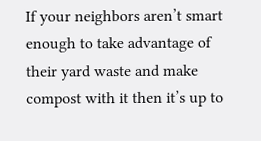If your neighbors aren’t smart enough to take advantage of their yard waste and make compost with it then it’s up to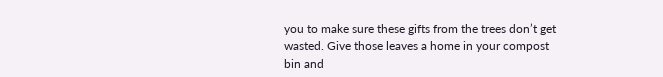you to make sure these gifts from the trees don’t get wasted. Give those leaves a home in your compost bin and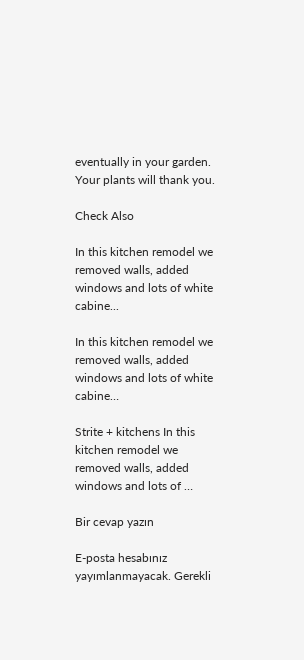eventually in your garden. Your plants will thank you.

Check Also

In this kitchen remodel we removed walls, added windows and lots of white cabine...

In this kitchen remodel we removed walls, added windows and lots of white cabine…

Strite + kitchens In this kitchen remodel we removed walls, added windows and lots of …

Bir cevap yazın

E-posta hesabınız yayımlanmayacak. Gerekli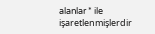alanlar * ile işaretlenmişlerdir